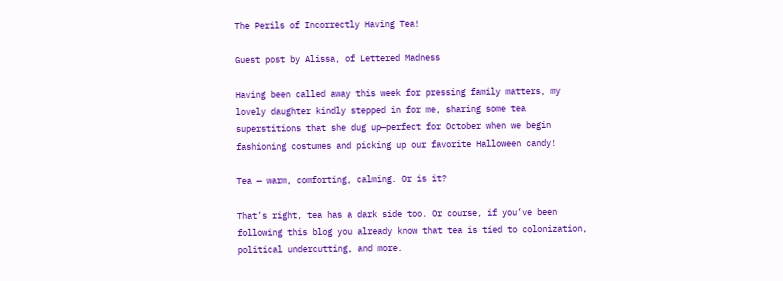The Perils of Incorrectly Having Tea!

Guest post by Alissa, of Lettered Madness

Having been called away this week for pressing family matters, my lovely daughter kindly stepped in for me, sharing some tea superstitions that she dug up—perfect for October when we begin fashioning costumes and picking up our favorite Halloween candy!

Tea — warm, comforting, calming. Or is it?

That’s right, tea has a dark side too. Or course, if you’ve been following this blog you already know that tea is tied to colonization, political undercutting, and more.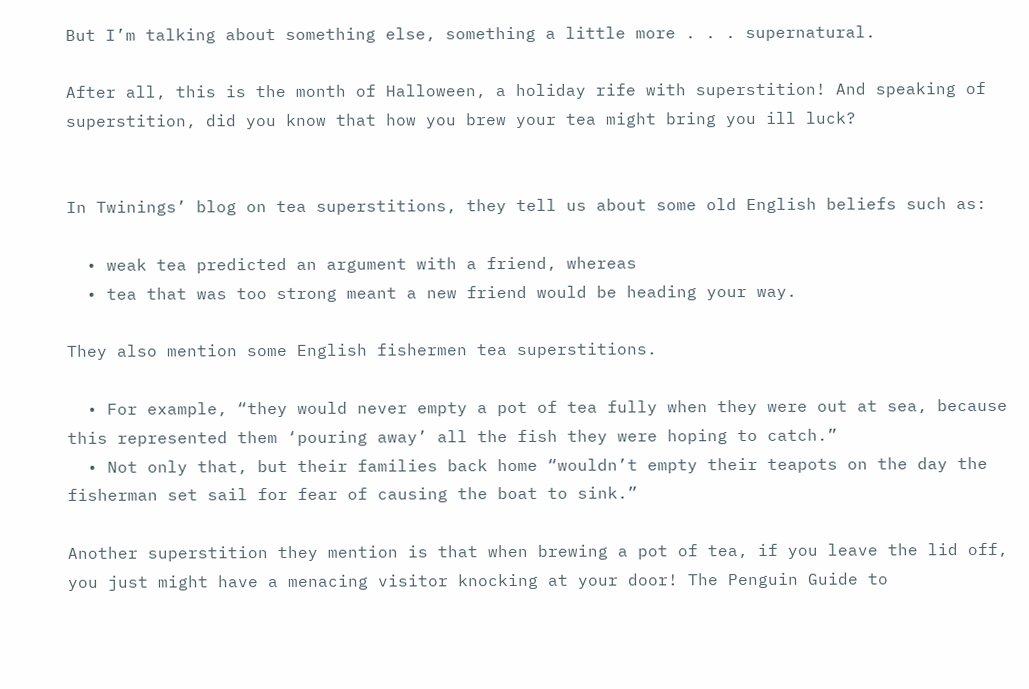But I’m talking about something else, something a little more . . . supernatural.

After all, this is the month of Halloween, a holiday rife with superstition! And speaking of superstition, did you know that how you brew your tea might bring you ill luck?


In Twinings’ blog on tea superstitions, they tell us about some old English beliefs such as:

  • weak tea predicted an argument with a friend, whereas
  • tea that was too strong meant a new friend would be heading your way.

They also mention some English fishermen tea superstitions.

  • For example, “they would never empty a pot of tea fully when they were out at sea, because this represented them ‘pouring away’ all the fish they were hoping to catch.”
  • Not only that, but their families back home “wouldn’t empty their teapots on the day the fisherman set sail for fear of causing the boat to sink.”

Another superstition they mention is that when brewing a pot of tea, if you leave the lid off, you just might have a menacing visitor knocking at your door! The Penguin Guide to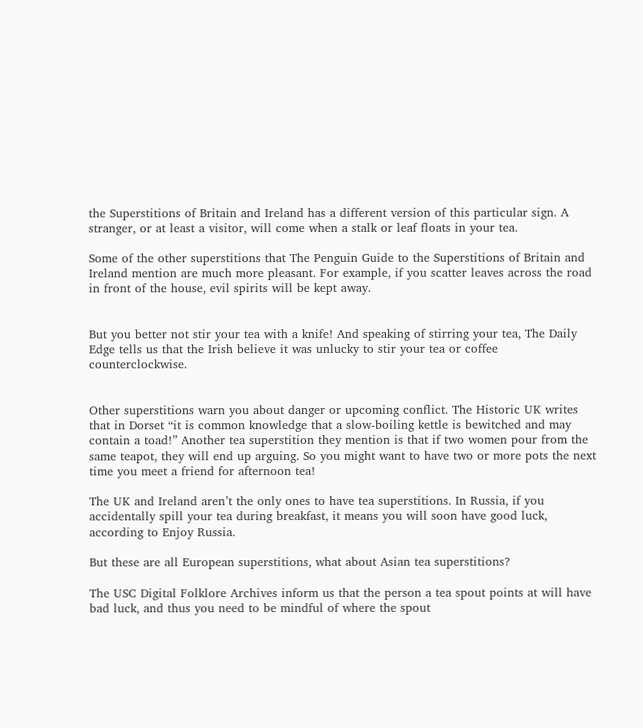the Superstitions of Britain and Ireland has a different version of this particular sign. A stranger, or at least a visitor, will come when a stalk or leaf floats in your tea.

Some of the other superstitions that The Penguin Guide to the Superstitions of Britain and Ireland mention are much more pleasant. For example, if you scatter leaves across the road in front of the house, evil spirits will be kept away.


But you better not stir your tea with a knife! And speaking of stirring your tea, The Daily Edge tells us that the Irish believe it was unlucky to stir your tea or coffee counterclockwise.


Other superstitions warn you about danger or upcoming conflict. The Historic UK writes that in Dorset “it is common knowledge that a slow-boiling kettle is bewitched and may contain a toad!” Another tea superstition they mention is that if two women pour from the same teapot, they will end up arguing. So you might want to have two or more pots the next time you meet a friend for afternoon tea!

The UK and Ireland aren’t the only ones to have tea superstitions. In Russia, if you accidentally spill your tea during breakfast, it means you will soon have good luck, according to Enjoy Russia.

But these are all European superstitions, what about Asian tea superstitions?

The USC Digital Folklore Archives inform us that the person a tea spout points at will have bad luck, and thus you need to be mindful of where the spout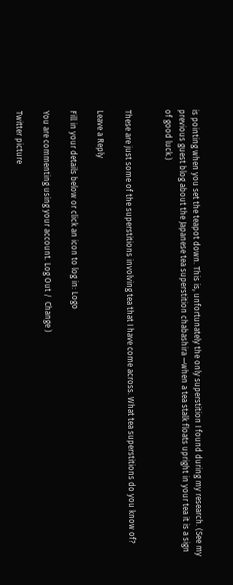is pointing when you set the teapot down. This is, unfortunately the only superstition I found during my research. (See my previous guest blog about the Japanese tea superstition chabashira —when a tea stalk floats upright in your tea it is a sign of good luck.)


These are just some of the superstitions involving tea that I have come across. What tea superstitions do you know of?

Leave a Reply

Fill in your details below or click an icon to log in: Logo

You are commenting using your account. Log Out /  Change )

Twitter picture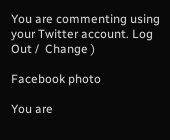You are commenting using your Twitter account. Log Out /  Change )

Facebook photo

You are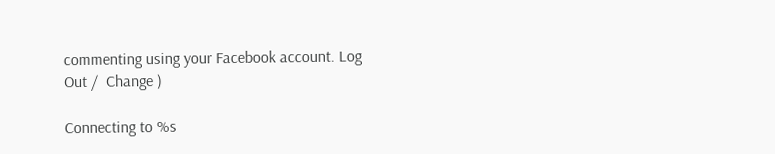commenting using your Facebook account. Log Out /  Change )

Connecting to %s